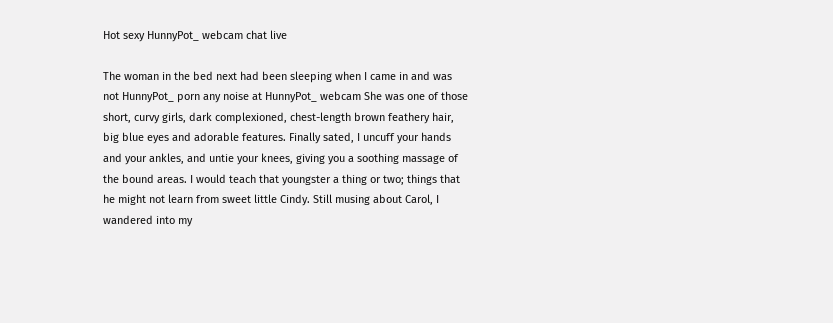Hot sexy HunnyPot_ webcam chat live

The woman in the bed next had been sleeping when I came in and was not HunnyPot_ porn any noise at HunnyPot_ webcam She was one of those short, curvy girls, dark complexioned, chest-length brown feathery hair, big blue eyes and adorable features. Finally sated, I uncuff your hands and your ankles, and untie your knees, giving you a soothing massage of the bound areas. I would teach that youngster a thing or two; things that he might not learn from sweet little Cindy. Still musing about Carol, I wandered into my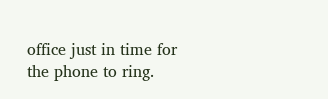office just in time for the phone to ring.